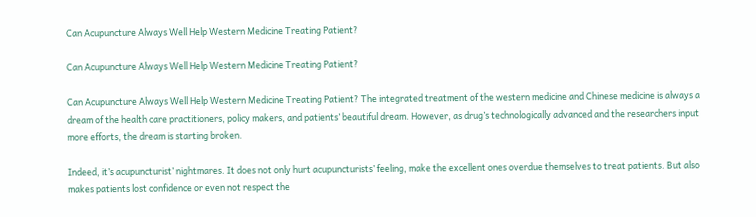Can Acupuncture Always Well Help Western Medicine Treating Patient?

Can Acupuncture Always Well Help Western Medicine Treating Patient?

Can Acupuncture Always Well Help Western Medicine Treating Patient? The integrated treatment of the western medicine and Chinese medicine is always a dream of the health care practitioners, policy makers, and patients’ beautiful dream. However, as drug’s technologically advanced and the researchers input more efforts, the dream is starting broken.

Indeed, it’s acupuncturist’ nightmares. It does not only hurt acupuncturists’ feeling, make the excellent ones overdue themselves to treat patients. But also makes patients lost confidence or even not respect the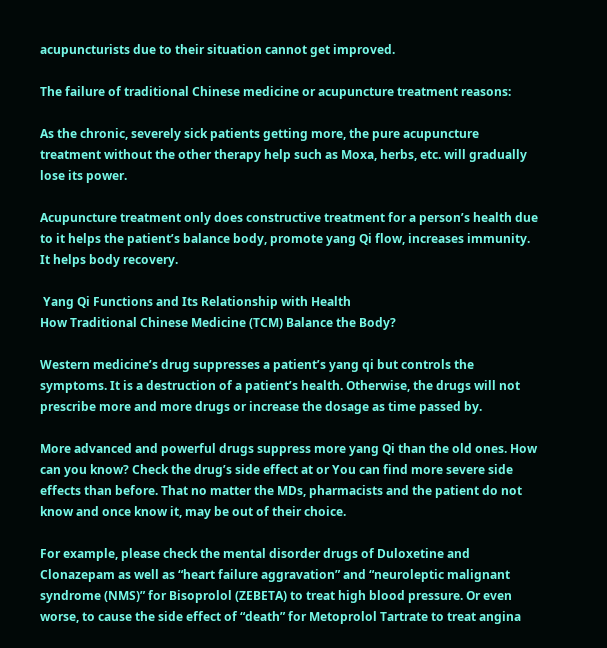acupuncturists due to their situation cannot get improved.

The failure of traditional Chinese medicine or acupuncture treatment reasons:

As the chronic, severely sick patients getting more, the pure acupuncture treatment without the other therapy help such as Moxa, herbs, etc. will gradually lose its power.

Acupuncture treatment only does constructive treatment for a person’s health due to it helps the patient’s balance body, promote yang Qi flow, increases immunity. It helps body recovery.

 Yang Qi Functions and Its Relationship with Health
How Traditional Chinese Medicine (TCM) Balance the Body?

Western medicine’s drug suppresses a patient’s yang qi but controls the symptoms. It is a destruction of a patient’s health. Otherwise, the drugs will not prescribe more and more drugs or increase the dosage as time passed by.

More advanced and powerful drugs suppress more yang Qi than the old ones. How can you know? Check the drug’s side effect at or You can find more severe side effects than before. That no matter the MDs, pharmacists and the patient do not know and once know it, may be out of their choice.

For example, please check the mental disorder drugs of Duloxetine and Clonazepam as well as “heart failure aggravation” and “neuroleptic malignant syndrome (NMS)” for Bisoprolol (ZEBETA) to treat high blood pressure. Or even worse, to cause the side effect of “death” for Metoprolol Tartrate to treat angina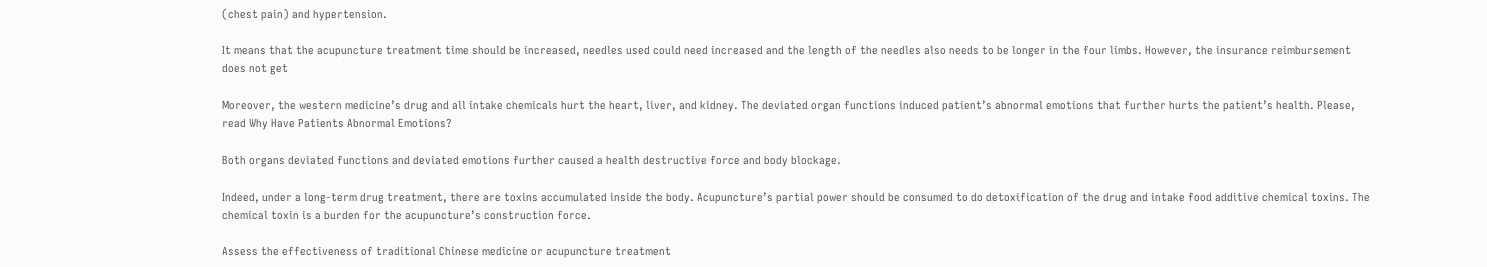(chest pain) and hypertension.

It means that the acupuncture treatment time should be increased, needles used could need increased and the length of the needles also needs to be longer in the four limbs. However, the insurance reimbursement does not get

Moreover, the western medicine’s drug and all intake chemicals hurt the heart, liver, and kidney. The deviated organ functions induced patient’s abnormal emotions that further hurts the patient’s health. Please, read Why Have Patients Abnormal Emotions?

Both organs deviated functions and deviated emotions further caused a health destructive force and body blockage.

Indeed, under a long-term drug treatment, there are toxins accumulated inside the body. Acupuncture’s partial power should be consumed to do detoxification of the drug and intake food additive chemical toxins. The chemical toxin is a burden for the acupuncture’s construction force.

Assess the effectiveness of traditional Chinese medicine or acupuncture treatment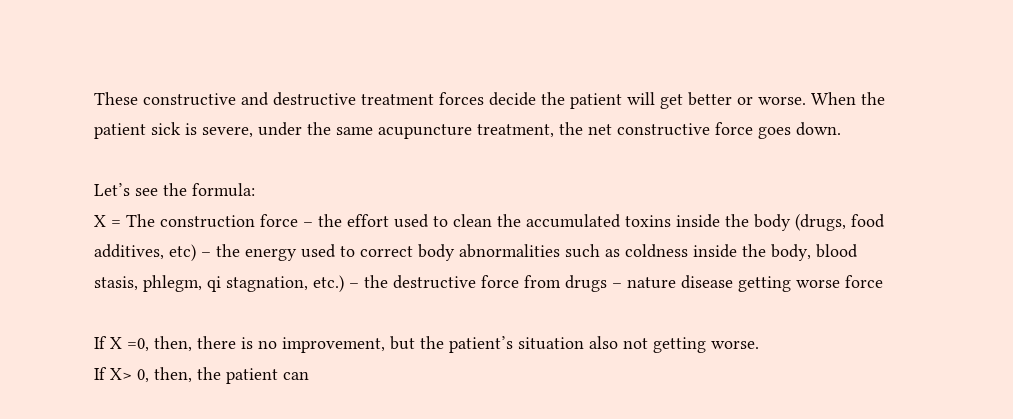These constructive and destructive treatment forces decide the patient will get better or worse. When the patient sick is severe, under the same acupuncture treatment, the net constructive force goes down.

Let’s see the formula:
X = The construction force – the effort used to clean the accumulated toxins inside the body (drugs, food additives, etc) – the energy used to correct body abnormalities such as coldness inside the body, blood stasis, phlegm, qi stagnation, etc.) – the destructive force from drugs – nature disease getting worse force

If X =0, then, there is no improvement, but the patient’s situation also not getting worse.
If X> 0, then, the patient can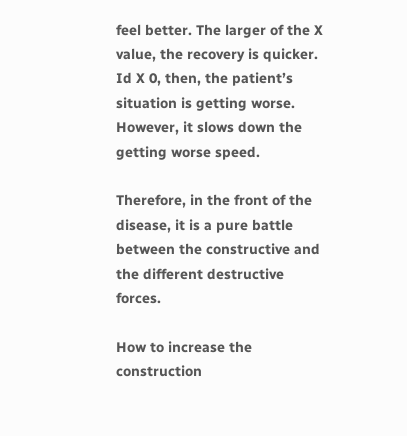feel better. The larger of the X value, the recovery is quicker.
Id X 0, then, the patient’s situation is getting worse. However, it slows down the getting worse speed.

Therefore, in the front of the disease, it is a pure battle between the constructive and the different destructive forces.

How to increase the construction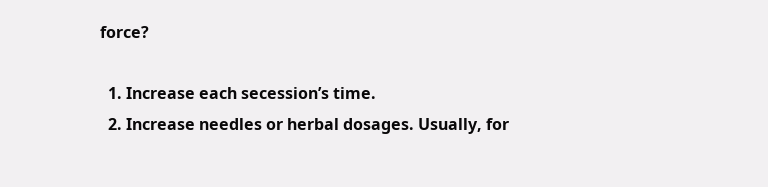force?

  1. Increase each secession’s time.
  2. Increase needles or herbal dosages. Usually, for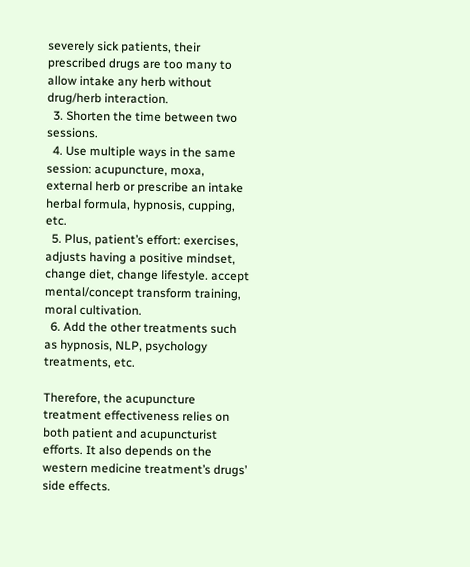severely sick patients, their prescribed drugs are too many to allow intake any herb without drug/herb interaction.
  3. Shorten the time between two sessions.
  4. Use multiple ways in the same session: acupuncture, moxa, external herb or prescribe an intake herbal formula, hypnosis, cupping, etc.
  5. Plus, patient’s effort: exercises, adjusts having a positive mindset, change diet, change lifestyle. accept mental/concept transform training, moral cultivation.
  6. Add the other treatments such as hypnosis, NLP, psychology treatments, etc.

Therefore, the acupuncture treatment effectiveness relies on both patient and acupuncturist efforts. It also depends on the western medicine treatment’s drugs’ side effects.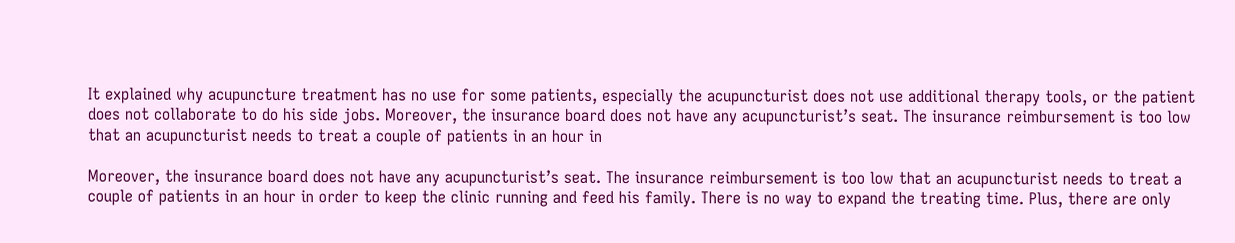It explained why acupuncture treatment has no use for some patients, especially the acupuncturist does not use additional therapy tools, or the patient does not collaborate to do his side jobs. Moreover, the insurance board does not have any acupuncturist’s seat. The insurance reimbursement is too low that an acupuncturist needs to treat a couple of patients in an hour in

Moreover, the insurance board does not have any acupuncturist’s seat. The insurance reimbursement is too low that an acupuncturist needs to treat a couple of patients in an hour in order to keep the clinic running and feed his family. There is no way to expand the treating time. Plus, there are only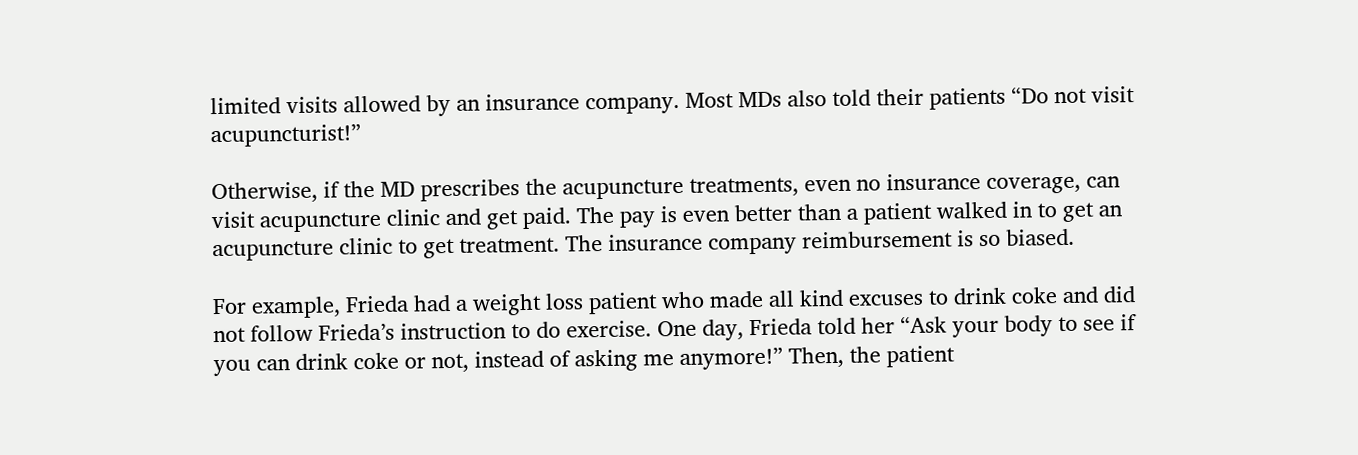limited visits allowed by an insurance company. Most MDs also told their patients “Do not visit acupuncturist!”

Otherwise, if the MD prescribes the acupuncture treatments, even no insurance coverage, can visit acupuncture clinic and get paid. The pay is even better than a patient walked in to get an acupuncture clinic to get treatment. The insurance company reimbursement is so biased.

For example, Frieda had a weight loss patient who made all kind excuses to drink coke and did not follow Frieda’s instruction to do exercise. One day, Frieda told her “Ask your body to see if you can drink coke or not, instead of asking me anymore!” Then, the patient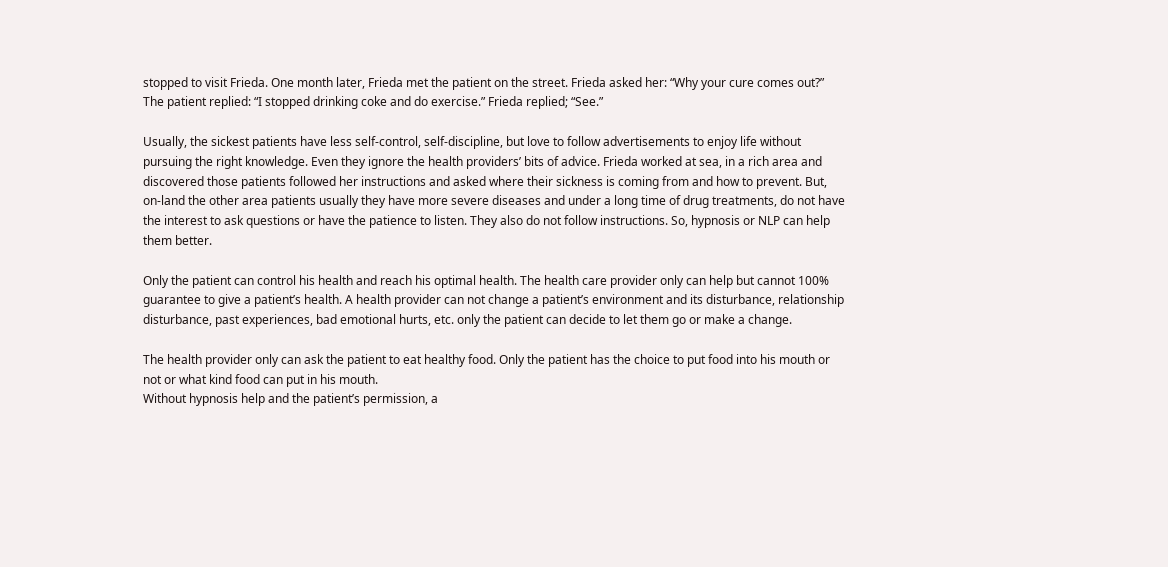stopped to visit Frieda. One month later, Frieda met the patient on the street. Frieda asked her: “Why your cure comes out?” The patient replied: “I stopped drinking coke and do exercise.” Frieda replied; “See.”

Usually, the sickest patients have less self-control, self-discipline, but love to follow advertisements to enjoy life without pursuing the right knowledge. Even they ignore the health providers’ bits of advice. Frieda worked at sea, in a rich area and discovered those patients followed her instructions and asked where their sickness is coming from and how to prevent. But, on-land the other area patients usually they have more severe diseases and under a long time of drug treatments, do not have the interest to ask questions or have the patience to listen. They also do not follow instructions. So, hypnosis or NLP can help them better.

Only the patient can control his health and reach his optimal health. The health care provider only can help but cannot 100% guarantee to give a patient’s health. A health provider can not change a patient’s environment and its disturbance, relationship disturbance, past experiences, bad emotional hurts, etc. only the patient can decide to let them go or make a change.

The health provider only can ask the patient to eat healthy food. Only the patient has the choice to put food into his mouth or not or what kind food can put in his mouth.
Without hypnosis help and the patient’s permission, a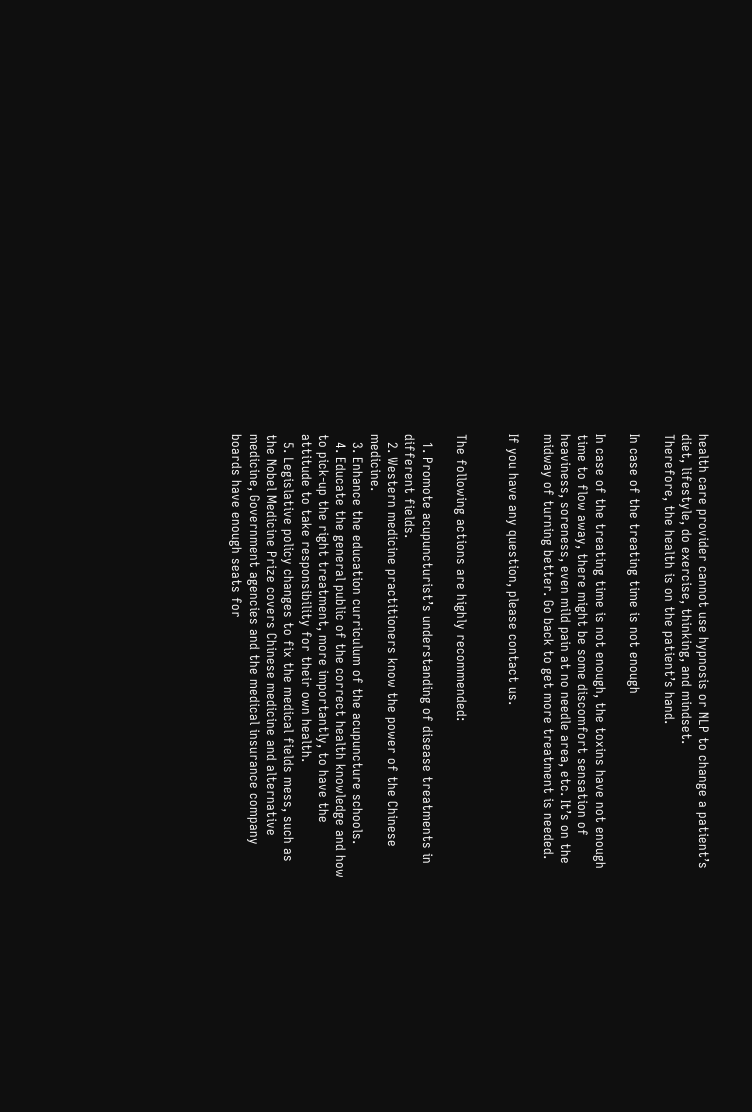health care provider cannot use hypnosis or NLP to change a patient’s diet, lifestyle, do exercise, thinking, and mindset.
Therefore, the health is on the patient’s hand.

In case of the treating time is not enough

In case of the treating time is not enough, the toxins have not enough time to flow away, there might be some discomfort sensation of heaviness, soreness, even mild pain at no needle area, etc. It’s on the midway of turning better. Go back to get more treatment is needed.

If you have any question, please contact us.


The following actions are highly recommended:

  1. Promote acupuncturist’s understanding of disease treatments in different fields.
  2. Western medicine practitioners know the power of the Chinese medicine.
  3. Enhance the education curriculum of the acupuncture schools.
  4. Educate the general public of the correct health knowledge and how to pick-up the right treatment, more importantly, to have the attitude to take responsibility for their own health.
  5. Legislative policy changes to fix the medical fields mess, such as the Nobel Medicine Prize covers Chinese medicine and alternative medicine, Government agencies and the medical insurance company boards have enough seats for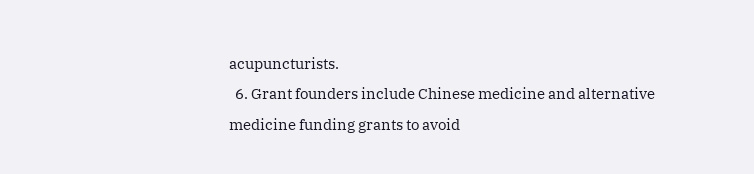acupuncturists.
  6. Grant founders include Chinese medicine and alternative medicine funding grants to avoid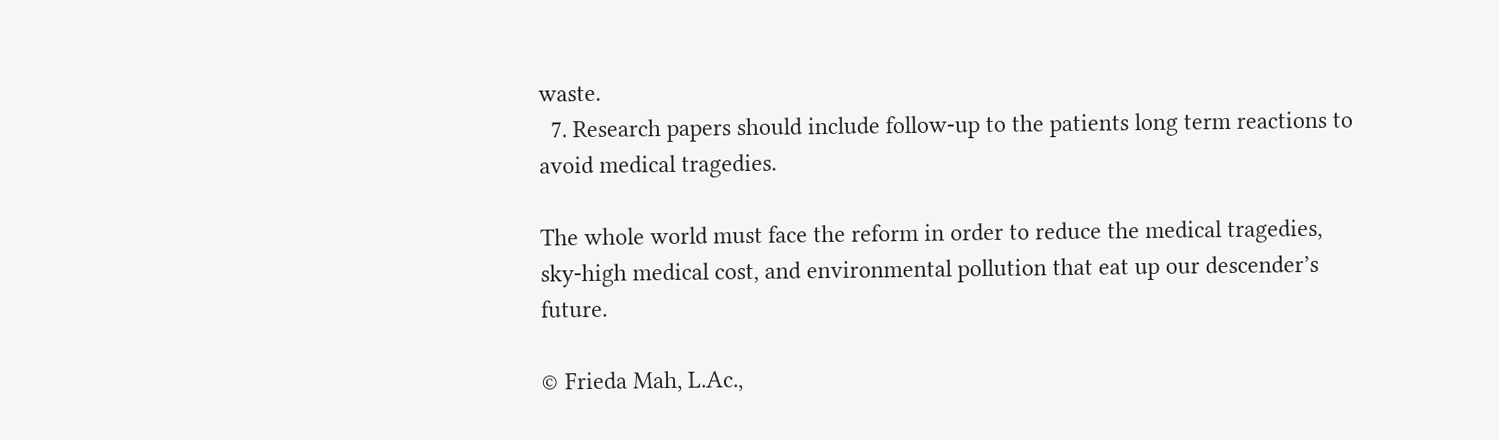waste.
  7. Research papers should include follow-up to the patients long term reactions to avoid medical tragedies.

The whole world must face the reform in order to reduce the medical tragedies, sky-high medical cost, and environmental pollution that eat up our descender’s future.

© Frieda Mah, L.Ac.,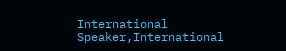International Speaker,International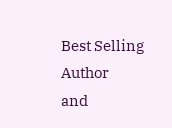Best Selling Author
and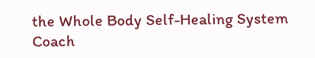the Whole Body Self-Healing System Coach